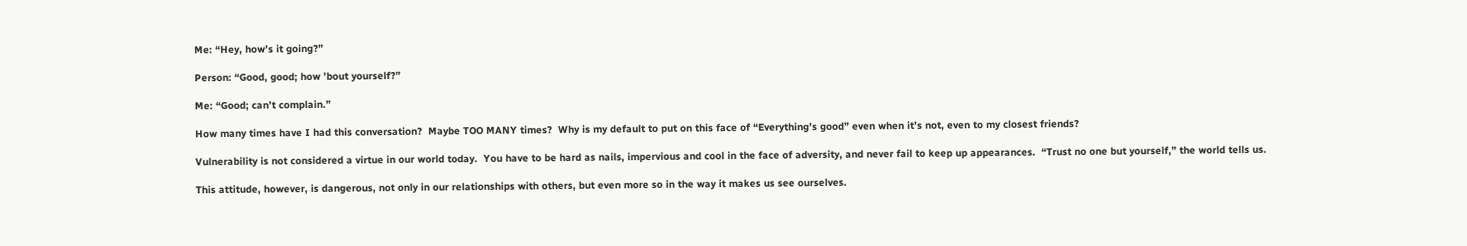Me: “Hey, how’s it going?”

Person: “Good, good; how ’bout yourself?”

Me: “Good; can’t complain.”

How many times have I had this conversation?  Maybe TOO MANY times?  Why is my default to put on this face of “Everything’s good” even when it’s not, even to my closest friends?

Vulnerability is not considered a virtue in our world today.  You have to be hard as nails, impervious and cool in the face of adversity, and never fail to keep up appearances.  “Trust no one but yourself,” the world tells us.

This attitude, however, is dangerous, not only in our relationships with others, but even more so in the way it makes us see ourselves.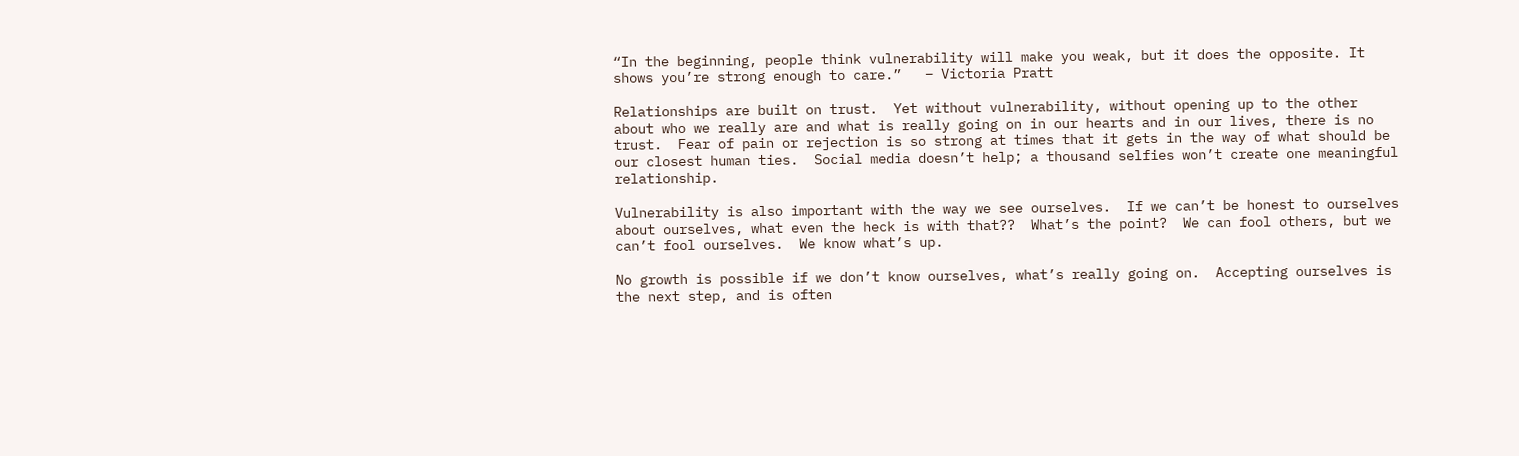“In the beginning, people think vulnerability will make you weak, but it does the opposite. It shows you’re strong enough to care.”   – Victoria Pratt

Relationships are built on trust.  Yet without vulnerability, without opening up to the other about who we really are and what is really going on in our hearts and in our lives, there is no trust.  Fear of pain or rejection is so strong at times that it gets in the way of what should be our closest human ties.  Social media doesn’t help; a thousand selfies won’t create one meaningful relationship.

Vulnerability is also important with the way we see ourselves.  If we can’t be honest to ourselves about ourselves, what even the heck is with that??  What’s the point?  We can fool others, but we can’t fool ourselves.  We know what’s up.

No growth is possible if we don’t know ourselves, what’s really going on.  Accepting ourselves is the next step, and is often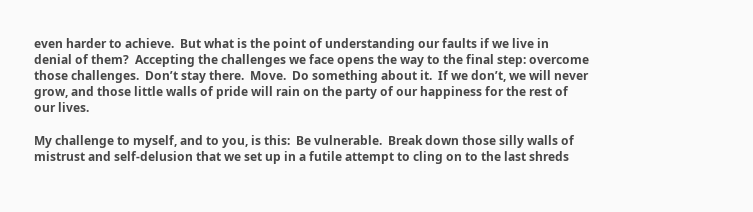even harder to achieve.  But what is the point of understanding our faults if we live in denial of them?  Accepting the challenges we face opens the way to the final step: overcome those challenges.  Don’t stay there.  Move.  Do something about it.  If we don’t, we will never grow, and those little walls of pride will rain on the party of our happiness for the rest of our lives.

My challenge to myself, and to you, is this:  Be vulnerable.  Break down those silly walls of mistrust and self-delusion that we set up in a futile attempt to cling on to the last shreds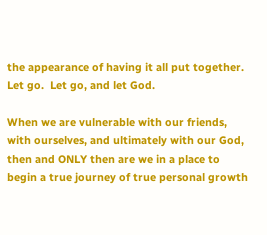the appearance of having it all put together.  Let go.  Let go, and let God.

When we are vulnerable with our friends, with ourselves, and ultimately with our God, then and ONLY then are we in a place to begin a true journey of true personal growth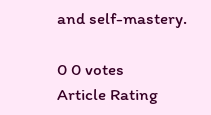and self-mastery.

0 0 votes
Article Rating